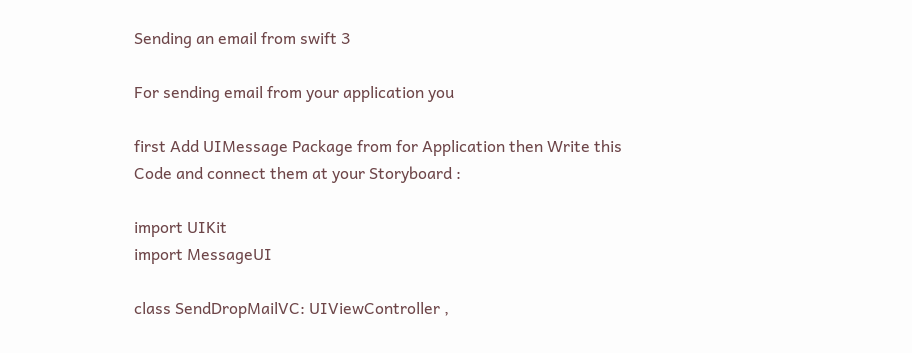Sending an email from swift 3

For sending email from your application you

first Add UIMessage Package from for Application then Write this Code and connect them at your Storyboard :

import UIKit
import MessageUI

class SendDropMailVC: UIViewController ,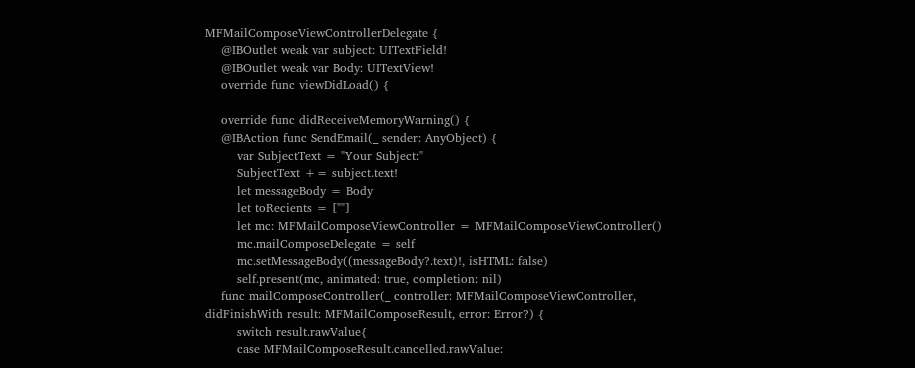MFMailComposeViewControllerDelegate {
    @IBOutlet weak var subject: UITextField!
    @IBOutlet weak var Body: UITextView!
    override func viewDidLoad() {

    override func didReceiveMemoryWarning() {
    @IBAction func SendEmail(_ sender: AnyObject) {
        var SubjectText = "Your Subject:"
        SubjectText += subject.text!
        let messageBody = Body
        let toRecients = [""]
        let mc: MFMailComposeViewController = MFMailComposeViewController()
        mc.mailComposeDelegate = self
        mc.setMessageBody((messageBody?.text)!, isHTML: false)
        self.present(mc, animated: true, completion: nil)
    func mailComposeController(_ controller: MFMailComposeViewController, didFinishWith result: MFMailComposeResult, error: Error?) {
        switch result.rawValue{
        case MFMailComposeResult.cancelled.rawValue: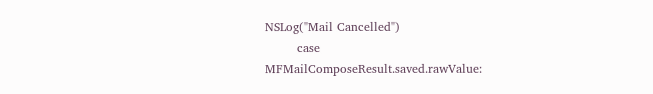NSLog("Mail Cancelled")
        case MFMailComposeResult.saved.rawValue: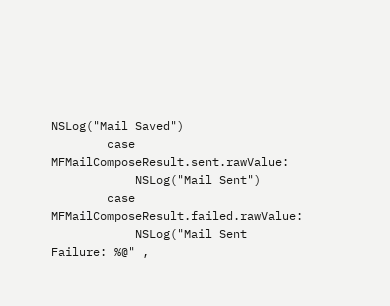NSLog("Mail Saved")
        case MFMailComposeResult.sent.rawValue:
            NSLog("Mail Sent")
        case MFMailComposeResult.failed.rawValue:
            NSLog("Mail Sent Failure: %@" ,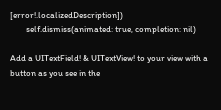[error!.localizedDescription])
        self.dismiss(animated: true, completion: nil)

Add a UITextField! & UITextView! to your view with a button as you see in the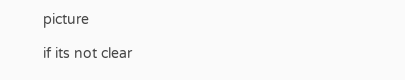picture

if its not clear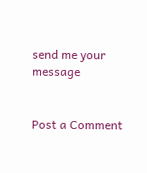send me your message


Post a Comment